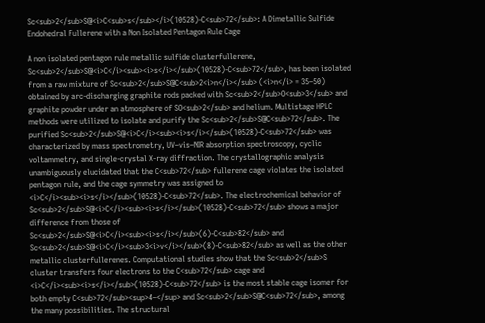Sc<sub>2</sub>S@<i>C<sub>s</sub></i>(10528)-C<sub>72</sub>: A Dimetallic Sulfide Endohedral Fullerene with a Non Isolated Pentagon Rule Cage

A non isolated pentagon rule metallic sulfide clusterfullerene, Sc<sub>2</sub>S@<i>C</i><sub><i>s</i></sub>(10528)-C<sub>72</sub>, has been isolated from a raw mixture of Sc<sub>2</sub>S@C<sub>2<i>n</i></sub> (<i>n</i> = 35–50) obtained by arc-discharging graphite rods packed with Sc<sub>2</sub>O<sub>3</sub> and graphite powder under an atmosphere of SO<sub>2</sub> and helium. Multistage HPLC methods were utilized to isolate and purify the Sc<sub>2</sub>S@C<sub>72</sub>. The purified Sc<sub>2</sub>S@<i>C</i><sub><i>s</i></sub>(10528)-C<sub>72</sub> was characterized by mass spectrometry, UV–vis–NIR absorption spectroscopy, cyclic voltammetry, and single-crystal X-ray diffraction. The crystallographic analysis unambiguously elucidated that the C<sub>72</sub> fullerene cage violates the isolated pentagon rule, and the cage symmetry was assigned to <i>C</i><sub><i>s</i></sub>(10528)-C<sub>72</sub>. The electrochemical behavior of Sc<sub>2</sub>S@<i>C</i><sub><i>s</i></sub>(10528)-C<sub>72</sub> shows a major difference from those of Sc<sub>2</sub>S@<i>C</i><sub><i>s</i></sub>(6)-C<sub>82</sub> and Sc<sub>2</sub>S@<i>C</i><sub>3<i>v</i></sub>(8)-C<sub>82</sub> as well as the other metallic clusterfullerenes. Computational studies show that the Sc<sub>2</sub>S cluster transfers four electrons to the C<sub>72</sub> cage and <i>C</i><sub><i>s</i></sub>(10528)-C<sub>72</sub> is the most stable cage isomer for both empty C<sub>72</sub><sup>4–</sup> and Sc<sub>2</sub>S@C<sub>72</sub>, among the many possibilities. The structural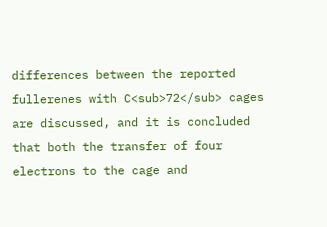differences between the reported fullerenes with C<sub>72</sub> cages are discussed, and it is concluded that both the transfer of four electrons to the cage and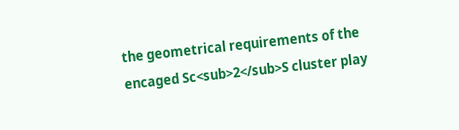the geometrical requirements of the encaged Sc<sub>2</sub>S cluster play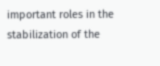important roles in the stabilization of the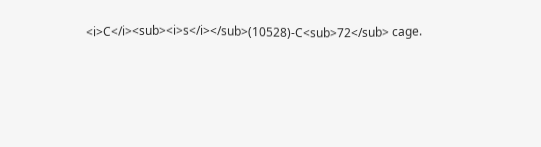<i>C</i><sub><i>s</i></sub>(10528)-C<sub>72</sub> cage.